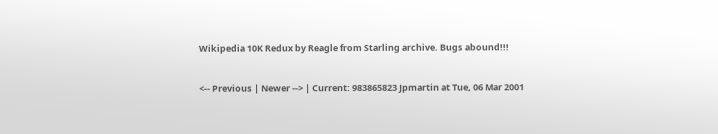Wikipedia 10K Redux by Reagle from Starling archive. Bugs abound!!!

<-- Previous | Newer --> | Current: 983865823 Jpmartin at Tue, 06 Mar 2001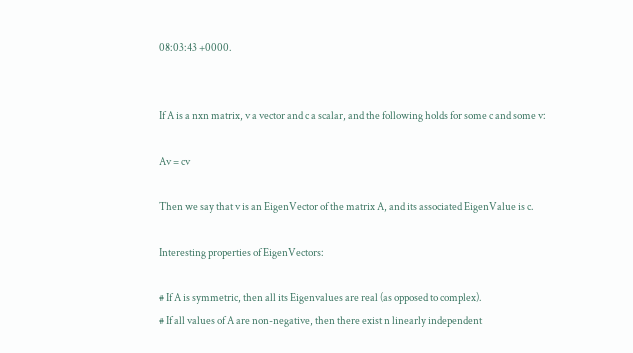08:03:43 +0000.


If A is a nxn matrix, v a vector and c a scalar, and the following holds for some c and some v:

Av = cv

Then we say that v is an EigenVector of the matrix A, and its associated EigenValue is c.

Interesting properties of EigenVectors:

# If A is symmetric, then all its Eigenvalues are real (as opposed to complex).
# If all values of A are non-negative, then there exist n linearly independent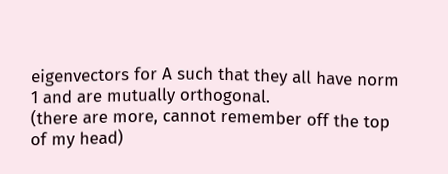eigenvectors for A such that they all have norm 1 and are mutually orthogonal.
(there are more, cannot remember off the top of my head)